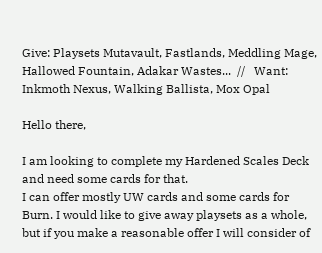Give: Playsets Mutavault, Fastlands, Meddling Mage, Hallowed Fountain, Adakar Wastes...  //   Want: Inkmoth Nexus, Walking Ballista, Mox Opal

Hello there,

I am looking to complete my Hardened Scales Deck and need some cards for that.
I can offer mostly UW cards and some cards for Burn. I would like to give away playsets as a whole, but if you make a reasonable offer I will consider of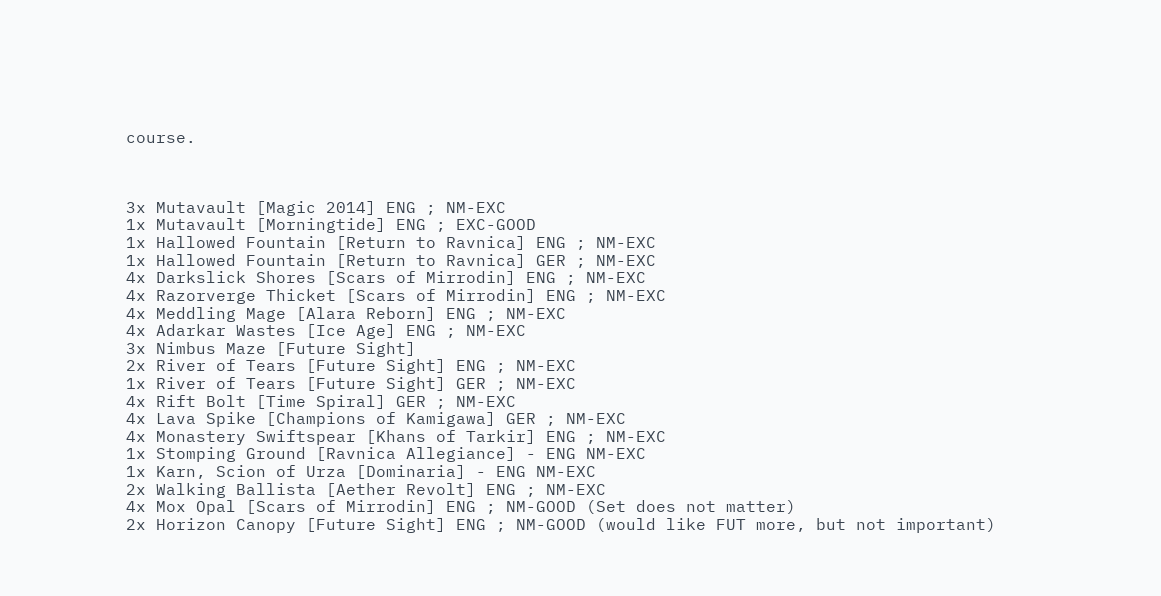course.



3x Mutavault [Magic 2014] ENG ; NM-EXC
1x Mutavault [Morningtide] ENG ; EXC-GOOD
1x Hallowed Fountain [Return to Ravnica] ENG ; NM-EXC
1x Hallowed Fountain [Return to Ravnica] GER ; NM-EXC
4x Darkslick Shores [Scars of Mirrodin] ENG ; NM-EXC
4x Razorverge Thicket [Scars of Mirrodin] ENG ; NM-EXC
4x Meddling Mage [Alara Reborn] ENG ; NM-EXC
4x Adarkar Wastes [Ice Age] ENG ; NM-EXC
3x Nimbus Maze [Future Sight]
2x River of Tears [Future Sight] ENG ; NM-EXC
1x River of Tears [Future Sight] GER ; NM-EXC
4x Rift Bolt [Time Spiral] GER ; NM-EXC
4x Lava Spike [Champions of Kamigawa] GER ; NM-EXC
4x Monastery Swiftspear [Khans of Tarkir] ENG ; NM-EXC
1x Stomping Ground [Ravnica Allegiance] - ENG NM-EXC
1x Karn, Scion of Urza [Dominaria] - ENG NM-EXC
2x Walking Ballista [Aether Revolt] ENG ; NM-EXC
4x Mox Opal [Scars of Mirrodin] ENG ; NM-GOOD (Set does not matter)
2x Horizon Canopy [Future Sight] ENG ; NM-GOOD (would like FUT more, but not important)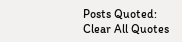Posts Quoted:
Clear All Quotes